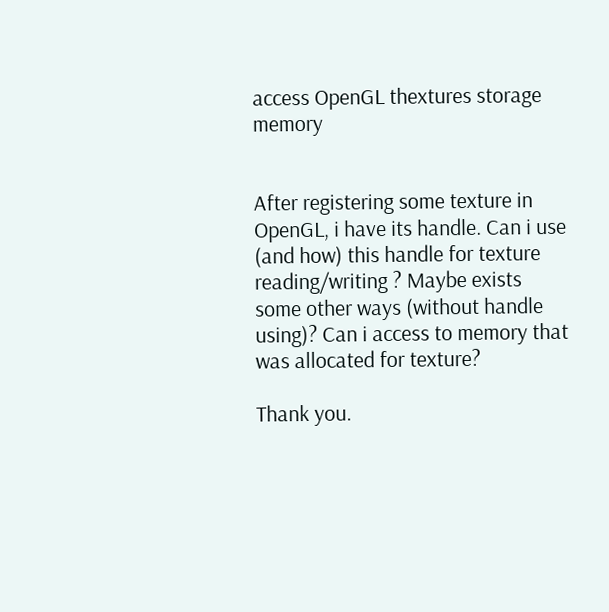access OpenGL thextures storage memory


After registering some texture in OpenGL, i have its handle. Can i use (and how) this handle for texture reading/writing ? Maybe exists some other ways (without handle using)? Can i access to memory that was allocated for texture?

Thank you.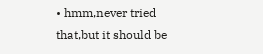• hmm,never tried that,but it should be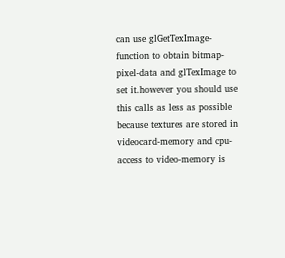can use glGetTexImage-function to obtain bitmap-pixel-data and glTexImage to set it.however you should use this calls as less as possible because textures are stored in videocard-memory and cpu-access to video-memory is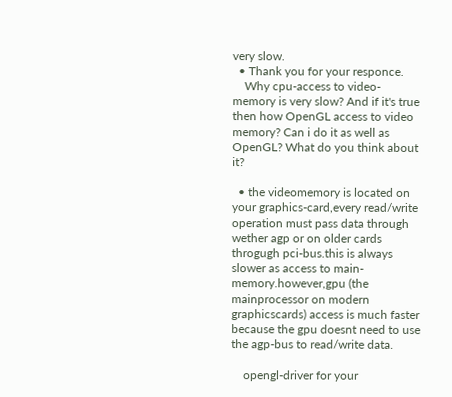very slow.
  • Thank you for your responce.
    Why cpu-access to video-memory is very slow? And if it's true then how OpenGL access to video memory? Can i do it as well as OpenGL? What do you think about it?

  • the videomemory is located on your graphics-card,every read/write operation must pass data through wether agp or on older cards throgugh pci-bus.this is always slower as access to main-memory.however,gpu (the mainprocessor on modern graphicscards) access is much faster because the gpu doesnt need to use the agp-bus to read/write data.

    opengl-driver for your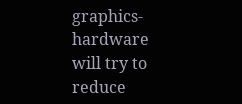graphics-hardware will try to reduce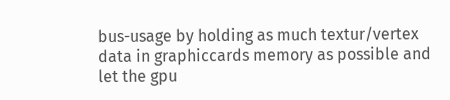bus-usage by holding as much textur/vertex data in graphiccards memory as possible and let the gpu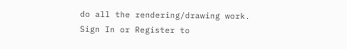do all the rendering/drawing work.
Sign In or Register to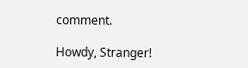comment.

Howdy, Stranger!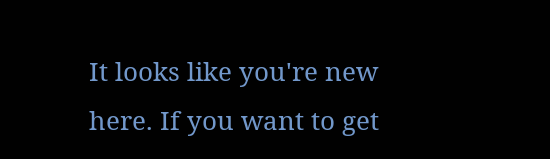It looks like you're new here. If you want to get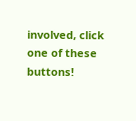involved, click one of these buttons!